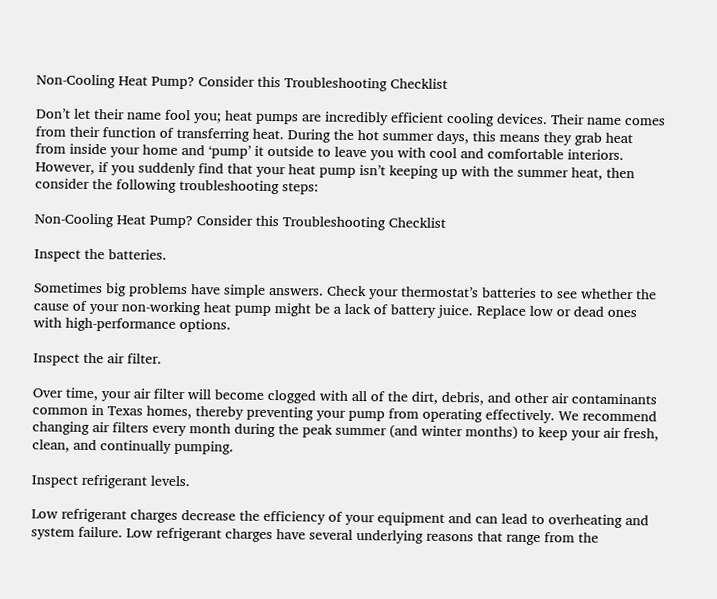Non-Cooling Heat Pump? Consider this Troubleshooting Checklist

Don’t let their name fool you; heat pumps are incredibly efficient cooling devices. Their name comes from their function of transferring heat. During the hot summer days, this means they grab heat from inside your home and ‘pump’ it outside to leave you with cool and comfortable interiors. However, if you suddenly find that your heat pump isn’t keeping up with the summer heat, then consider the following troubleshooting steps:

Non-Cooling Heat Pump? Consider this Troubleshooting Checklist

Inspect the batteries.

Sometimes big problems have simple answers. Check your thermostat’s batteries to see whether the cause of your non-working heat pump might be a lack of battery juice. Replace low or dead ones with high-performance options.

Inspect the air filter.

Over time, your air filter will become clogged with all of the dirt, debris, and other air contaminants common in Texas homes, thereby preventing your pump from operating effectively. We recommend changing air filters every month during the peak summer (and winter months) to keep your air fresh, clean, and continually pumping.

Inspect refrigerant levels.

Low refrigerant charges decrease the efficiency of your equipment and can lead to overheating and system failure. Low refrigerant charges have several underlying reasons that range from the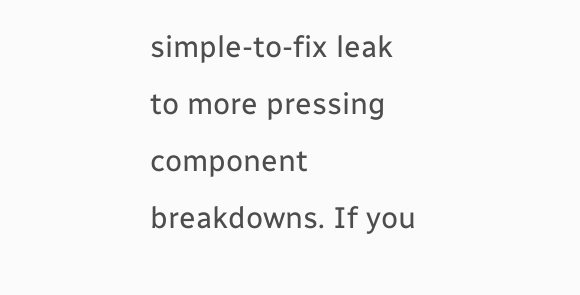simple-to-fix leak to more pressing component breakdowns. If you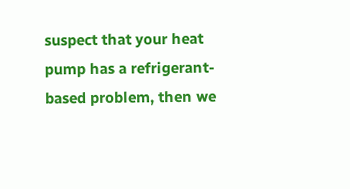suspect that your heat pump has a refrigerant-based problem, then we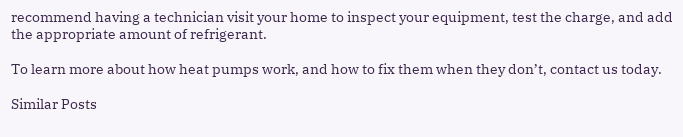recommend having a technician visit your home to inspect your equipment, test the charge, and add the appropriate amount of refrigerant.

To learn more about how heat pumps work, and how to fix them when they don’t, contact us today.

Similar Posts